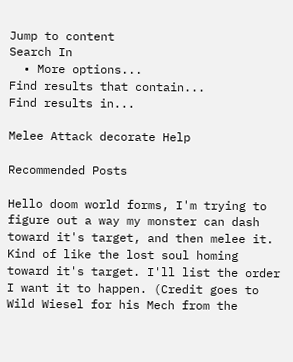Jump to content
Search In
  • More options...
Find results that contain...
Find results in...

Melee Attack decorate Help

Recommended Posts

Hello doom world forms, I'm trying to figure out a way my monster can dash toward it's target, and then melee it. Kind of like the lost soul homing toward it's target. I'll list the order I want it to happen. (Credit goes to Wild Wiesel for his Mech from the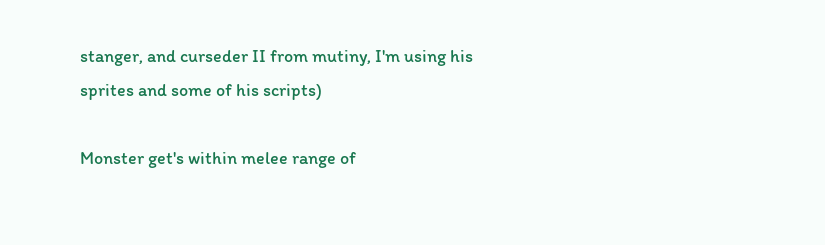stanger, and curseder II from mutiny, I'm using his sprites and some of his scripts)

Monster get's within melee range of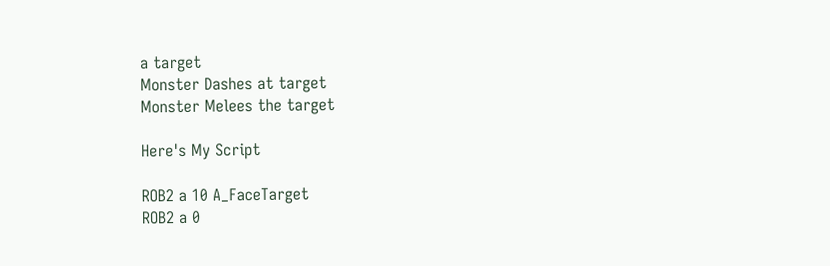a target
Monster Dashes at target
Monster Melees the target

Here's My Script

ROB2 a 10 A_FaceTarget
ROB2 a 0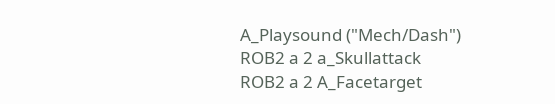A_Playsound ("Mech/Dash")
ROB2 a 2 a_Skullattack
ROB2 a 2 A_Facetarget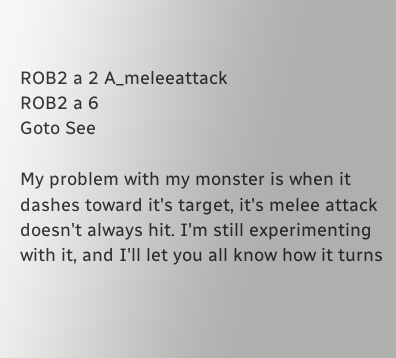ROB2 a 2 A_meleeattack
ROB2 a 6
Goto See

My problem with my monster is when it dashes toward it's target, it's melee attack doesn't always hit. I'm still experimenting with it, and I'll let you all know how it turns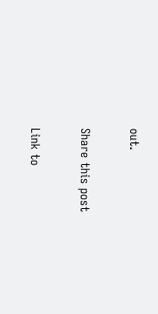out.

Share this post

Link to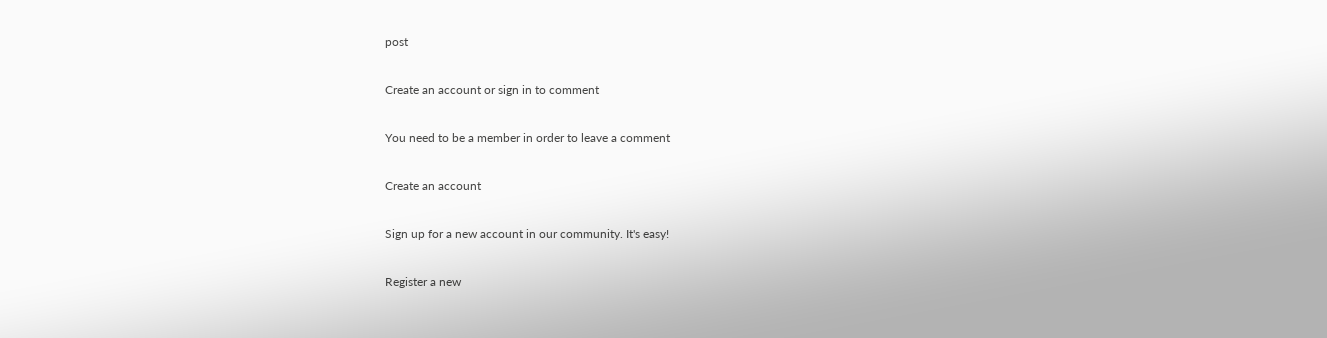post

Create an account or sign in to comment

You need to be a member in order to leave a comment

Create an account

Sign up for a new account in our community. It's easy!

Register a new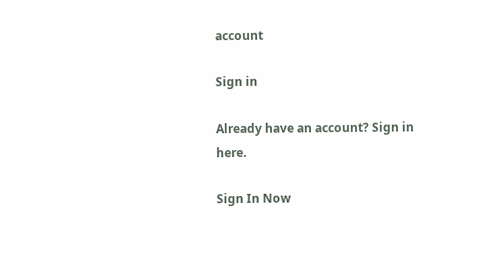account

Sign in

Already have an account? Sign in here.

Sign In Now